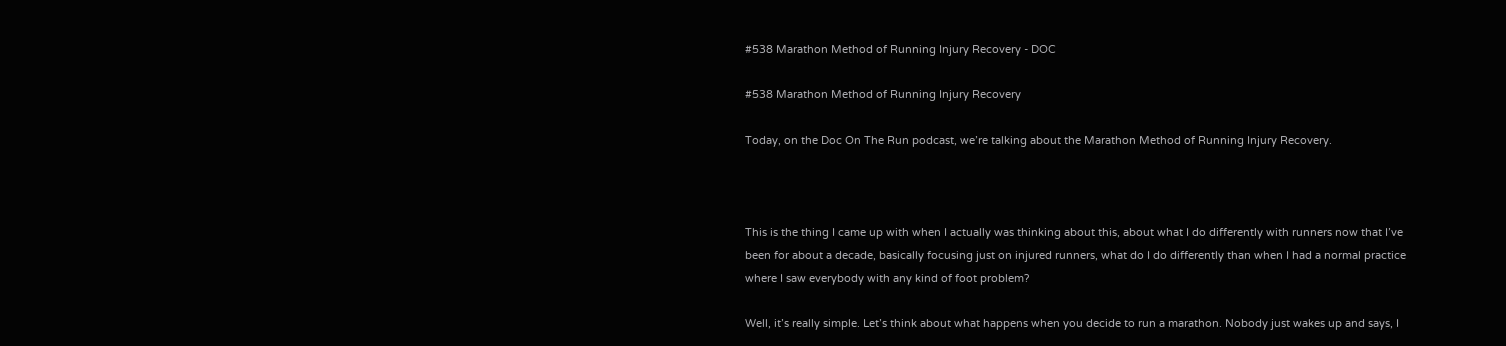#538 Marathon Method of Running Injury Recovery - DOC

#538 Marathon Method of Running Injury Recovery

Today, on the Doc On The Run podcast, we’re talking about the Marathon Method of Running Injury Recovery.



This is the thing I came up with when I actually was thinking about this, about what I do differently with runners now that I’ve been for about a decade, basically focusing just on injured runners, what do I do differently than when I had a normal practice where I saw everybody with any kind of foot problem?

Well, it’s really simple. Let’s think about what happens when you decide to run a marathon. Nobody just wakes up and says, I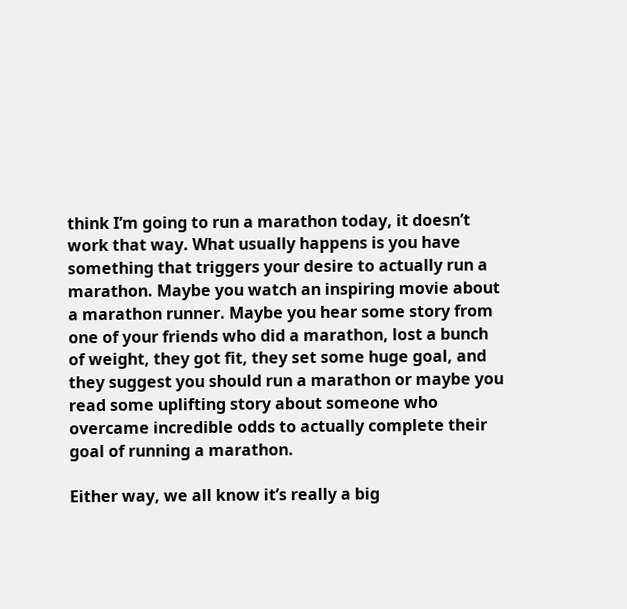think I’m going to run a marathon today, it doesn’t work that way. What usually happens is you have something that triggers your desire to actually run a marathon. Maybe you watch an inspiring movie about a marathon runner. Maybe you hear some story from one of your friends who did a marathon, lost a bunch of weight, they got fit, they set some huge goal, and they suggest you should run a marathon or maybe you read some uplifting story about someone who overcame incredible odds to actually complete their goal of running a marathon.

Either way, we all know it’s really a big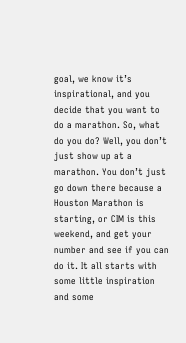goal, we know it’s inspirational, and you decide that you want to do a marathon. So, what do you do? Well, you don’t just show up at a marathon. You don’t just go down there because a Houston Marathon is starting, or CIM is this weekend, and get your number and see if you can do it. It all starts with some little inspiration and some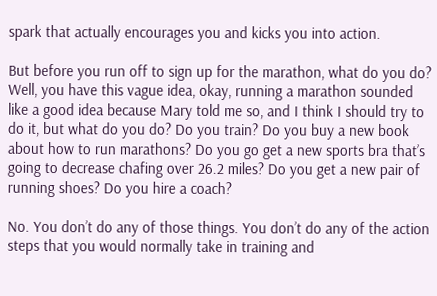spark that actually encourages you and kicks you into action.

But before you run off to sign up for the marathon, what do you do? Well, you have this vague idea, okay, running a marathon sounded like a good idea because Mary told me so, and I think I should try to do it, but what do you do? Do you train? Do you buy a new book about how to run marathons? Do you go get a new sports bra that’s going to decrease chafing over 26.2 miles? Do you get a new pair of running shoes? Do you hire a coach?

No. You don’t do any of those things. You don’t do any of the action steps that you would normally take in training and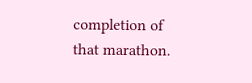completion of that marathon.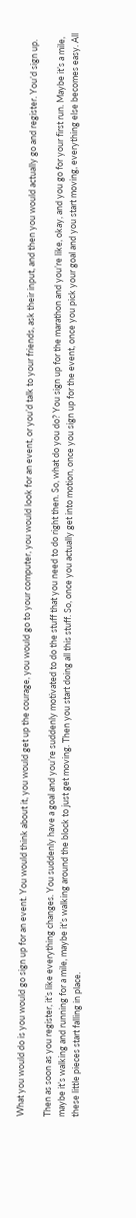What you would do is you would go sign up for an event. You would think about it, you would get up the courage, you would go to your computer, you would look for an event, or you’d talk to your friends, ask their input, and then you would actually go and register. You’d sign up.

Then as soon as you register, it’s like everything changes. You suddenly have a goal and you’re suddenly motivated to do the stuff that you need to do right then. So, what do you do? You sign up for the marathon and you’re like, okay, and you go for your first run. Maybe it’s a mile, maybe it’s walking and running for a mile, maybe it’s walking around the block to just get moving. Then you start doing all this stuff. So, once you actually get into motion, once you sign up for the event, once you pick your goal and you start moving, everything else becomes easy. All these little pieces start falling in place.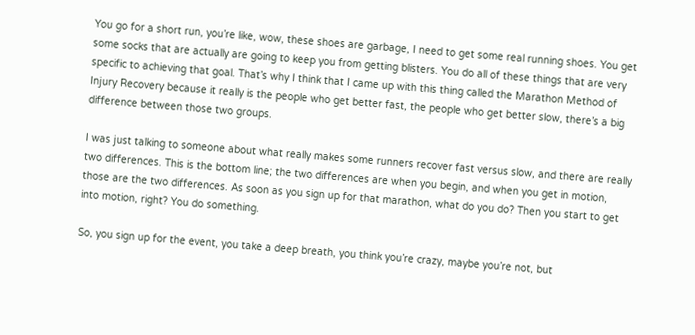You go for a short run, you’re like, wow, these shoes are garbage, I need to get some real running shoes. You get some socks that are actually are going to keep you from getting blisters. You do all of these things that are very specific to achieving that goal. That’s why I think that I came up with this thing called the Marathon Method of Injury Recovery because it really is the people who get better fast, the people who get better slow, there’s a big difference between those two groups.

I was just talking to someone about what really makes some runners recover fast versus slow, and there are really two differences. This is the bottom line; the two differences are when you begin, and when you get in motion, those are the two differences. As soon as you sign up for that marathon, what do you do? Then you start to get into motion, right? You do something.

So, you sign up for the event, you take a deep breath, you think you’re crazy, maybe you’re not, but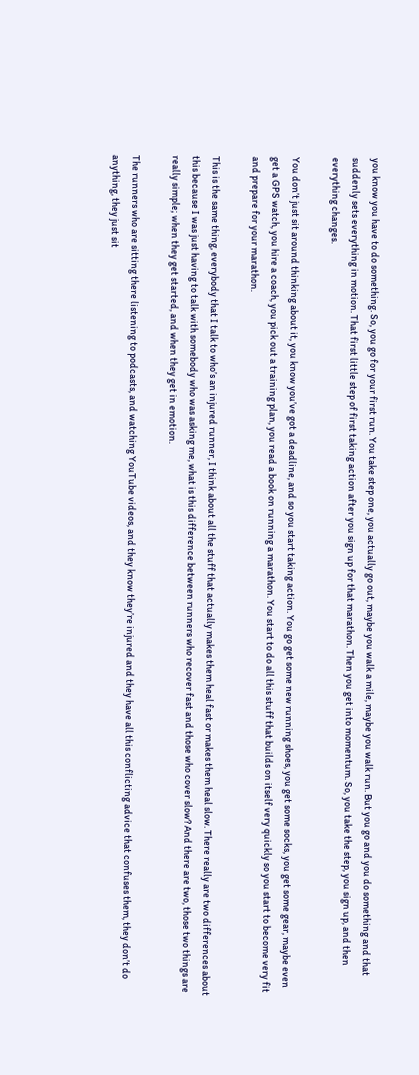you know you have to do something. So, you go for your first run. You take step one, you actually go out, maybe you walk a mile, maybe you walk run. But you go and you do something and that suddenly sets everything in motion. That first little step of first taking action after you sign up for that marathon. Then you get into momentum. So, you take the step, you sign up, and then everything changes.

You don’t just sit around thinking about it, you know you’ve got a deadline, and so you start taking action. You go get some new running shoes, you get some socks, you get some gear, maybe even get a GPS watch, you hire a coach, you pick out a training plan, you read a book on running a marathon. You start to do all this stuff that builds on itself very quickly so you start to become very fit and prepare for your marathon.

This is the same thing, everybody that I talk to who’s an injured runner, I think about all the stuff that actually makes them heal fast or makes them heal slow. There really are two differences about this because I was just having to talk with somebody who was asking me, what is this difference between runners who recover fast and those who cover slow? And there are two, those two things are really simple; when they get started, and when they get in emotion.

The runners who are sitting there listening to podcasts, and watching YouTube videos, and they know they’re injured and they have all this conflicting advice that confuses them, they don’t do anything, they just sit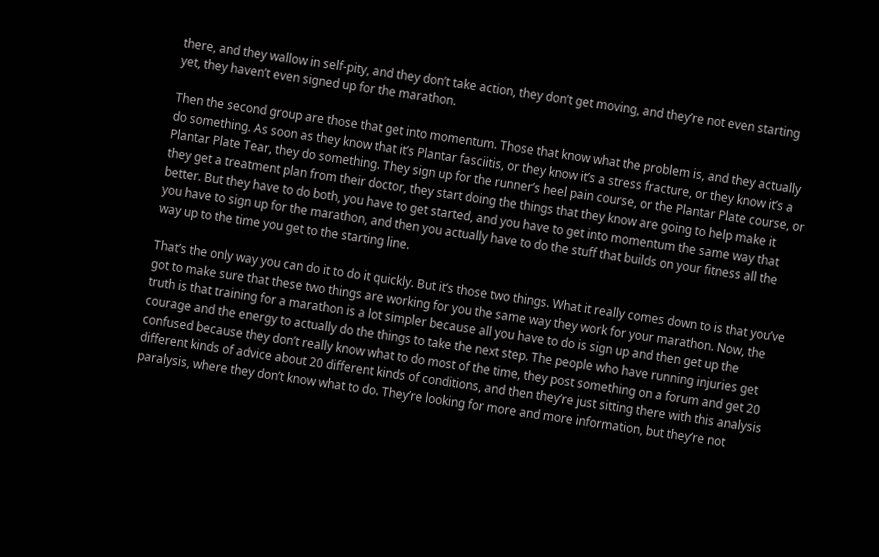there, and they wallow in self-pity, and they don’t take action, they don’t get moving, and they’re not even starting yet, they haven’t even signed up for the marathon.

Then the second group are those that get into momentum. Those that know what the problem is, and they actually do something. As soon as they know that it’s Plantar fasciitis, or they know it’s a stress fracture, or they know it’s a Plantar Plate Tear, they do something. They sign up for the runner’s heel pain course, or the Plantar Plate course, or they get a treatment plan from their doctor, they start doing the things that they know are going to help make it better. But they have to do both, you have to get started, and you have to get into momentum the same way that you have to sign up for the marathon, and then you actually have to do the stuff that builds on your fitness all the way up to the time you get to the starting line.

That’s the only way you can do it to do it quickly. But it’s those two things. What it really comes down to is that you’ve got to make sure that these two things are working for you the same way they work for your marathon. Now, the truth is that training for a marathon is a lot simpler because all you have to do is sign up and then get up the courage and the energy to actually do the things to take the next step. The people who have running injuries get confused because they don’t really know what to do most of the time, they post something on a forum and get 20 different kinds of advice about 20 different kinds of conditions, and then they’re just sitting there with this analysis paralysis, where they don’t know what to do. They’re looking for more and more information, but they’re not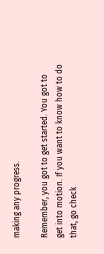making any progress.

Remember, you got to get started. You got to get into motion. If you want to know how to do that, go check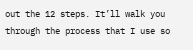out the 12 steps. It’ll walk you through the process that I use so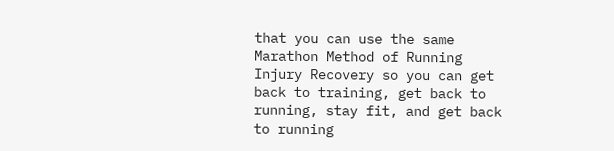that you can use the same Marathon Method of Running Injury Recovery so you can get back to training, get back to running, stay fit, and get back to running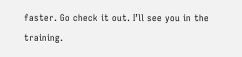faster. Go check it out. I’ll see you in the training.